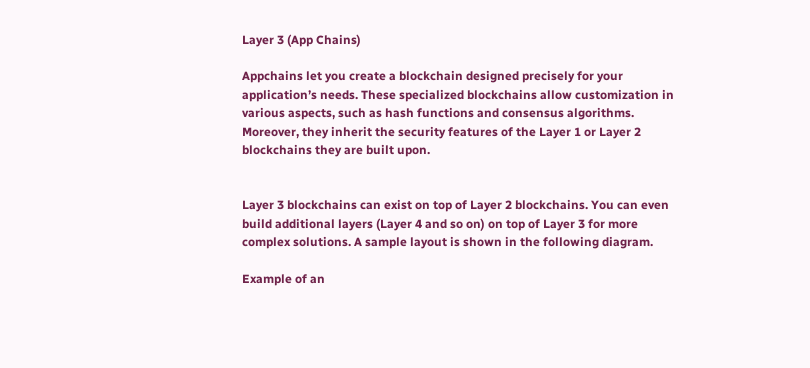Layer 3 (App Chains)

Appchains let you create a blockchain designed precisely for your application’s needs. These specialized blockchains allow customization in various aspects, such as hash functions and consensus algorithms. Moreover, they inherit the security features of the Layer 1 or Layer 2 blockchains they are built upon.


Layer 3 blockchains can exist on top of Layer 2 blockchains. You can even build additional layers (Layer 4 and so on) on top of Layer 3 for more complex solutions. A sample layout is shown in the following diagram.

Example of an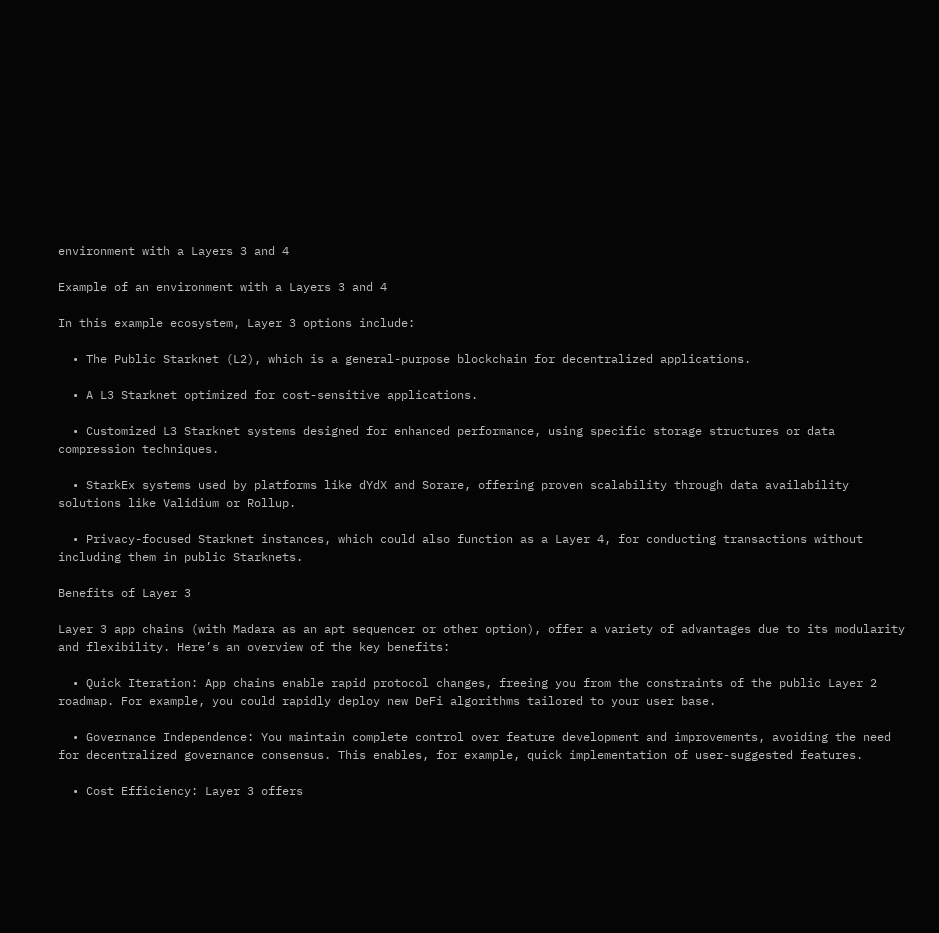environment with a Layers 3 and 4

Example of an environment with a Layers 3 and 4

In this example ecosystem, Layer 3 options include:

  • The Public Starknet (L2), which is a general-purpose blockchain for decentralized applications.

  • A L3 Starknet optimized for cost-sensitive applications.

  • Customized L3 Starknet systems designed for enhanced performance, using specific storage structures or data compression techniques.

  • StarkEx systems used by platforms like dYdX and Sorare, offering proven scalability through data availability solutions like Validium or Rollup.

  • Privacy-focused Starknet instances, which could also function as a Layer 4, for conducting transactions without including them in public Starknets.

Benefits of Layer 3

Layer 3 app chains (with Madara as an apt sequencer or other option), offer a variety of advantages due to its modularity and flexibility. Here’s an overview of the key benefits:

  • Quick Iteration: App chains enable rapid protocol changes, freeing you from the constraints of the public Layer 2 roadmap. For example, you could rapidly deploy new DeFi algorithms tailored to your user base.

  • Governance Independence: You maintain complete control over feature development and improvements, avoiding the need for decentralized governance consensus. This enables, for example, quick implementation of user-suggested features.

  • Cost Efficiency: Layer 3 offers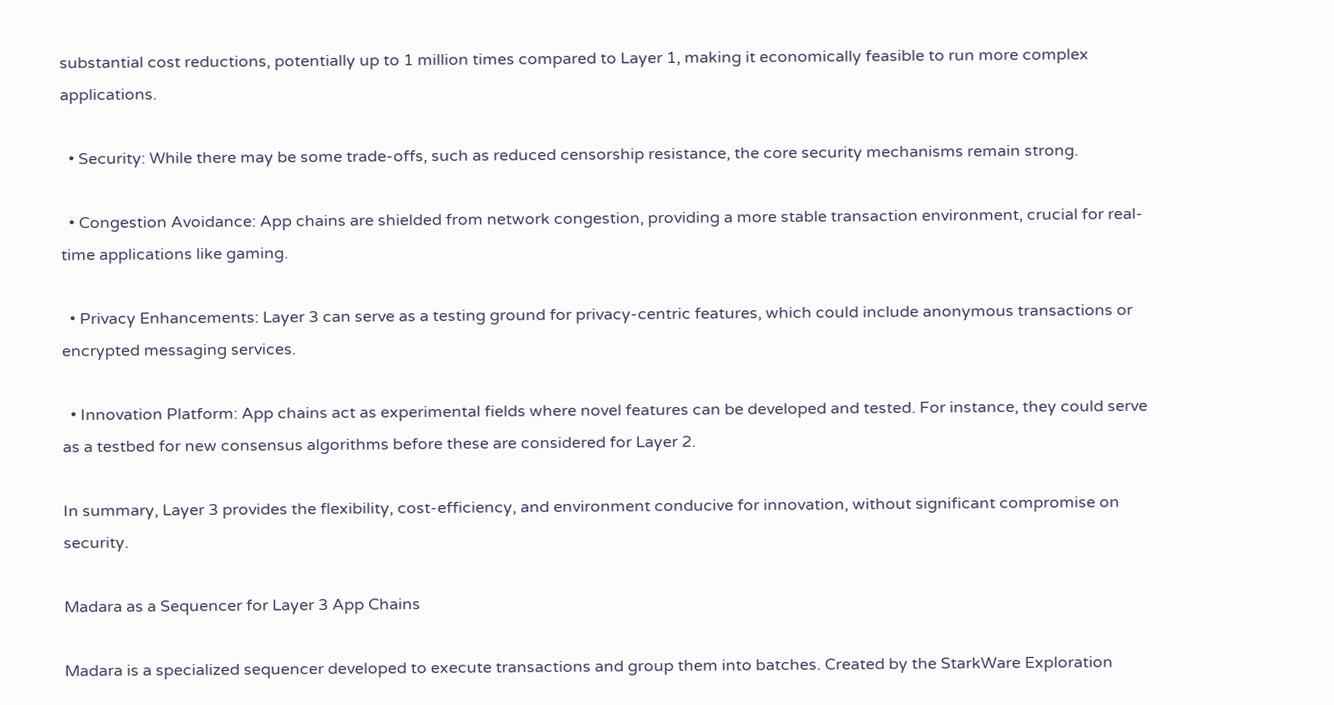substantial cost reductions, potentially up to 1 million times compared to Layer 1, making it economically feasible to run more complex applications.

  • Security: While there may be some trade-offs, such as reduced censorship resistance, the core security mechanisms remain strong.

  • Congestion Avoidance: App chains are shielded from network congestion, providing a more stable transaction environment, crucial for real-time applications like gaming.

  • Privacy Enhancements: Layer 3 can serve as a testing ground for privacy-centric features, which could include anonymous transactions or encrypted messaging services.

  • Innovation Platform: App chains act as experimental fields where novel features can be developed and tested. For instance, they could serve as a testbed for new consensus algorithms before these are considered for Layer 2.

In summary, Layer 3 provides the flexibility, cost-efficiency, and environment conducive for innovation, without significant compromise on security.

Madara as a Sequencer for Layer 3 App Chains

Madara is a specialized sequencer developed to execute transactions and group them into batches. Created by the StarkWare Exploration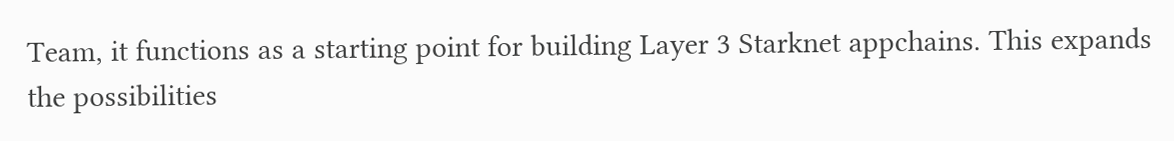Team, it functions as a starting point for building Layer 3 Starknet appchains. This expands the possibilities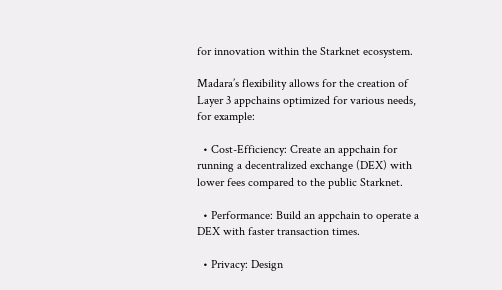for innovation within the Starknet ecosystem.

Madara’s flexibility allows for the creation of Layer 3 appchains optimized for various needs, for example:

  • Cost-Efficiency: Create an appchain for running a decentralized exchange (DEX) with lower fees compared to the public Starknet.

  • Performance: Build an appchain to operate a DEX with faster transaction times.

  • Privacy: Design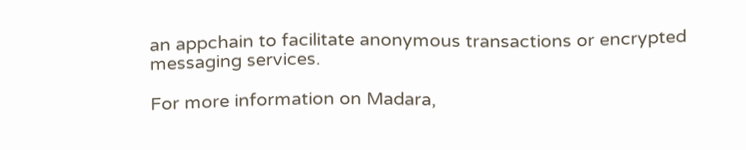an appchain to facilitate anonymous transactions or encrypted messaging services.

For more information on Madara,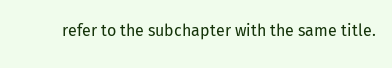refer to the subchapter with the same title.